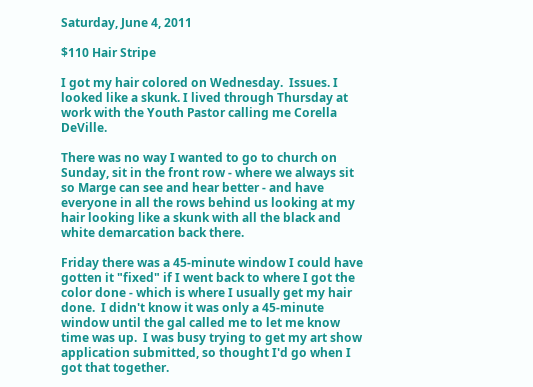Saturday, June 4, 2011

$110 Hair Stripe

I got my hair colored on Wednesday.  Issues. I looked like a skunk. I lived through Thursday at work with the Youth Pastor calling me Corella DeVille.

There was no way I wanted to go to church on Sunday, sit in the front row - where we always sit so Marge can see and hear better - and have everyone in all the rows behind us looking at my hair looking like a skunk with all the black and white demarcation back there.

Friday there was a 45-minute window I could have gotten it "fixed" if I went back to where I got the color done - which is where I usually get my hair done.  I didn't know it was only a 45-minute window until the gal called me to let me know time was up.  I was busy trying to get my art show application submitted, so thought I'd go when I got that together.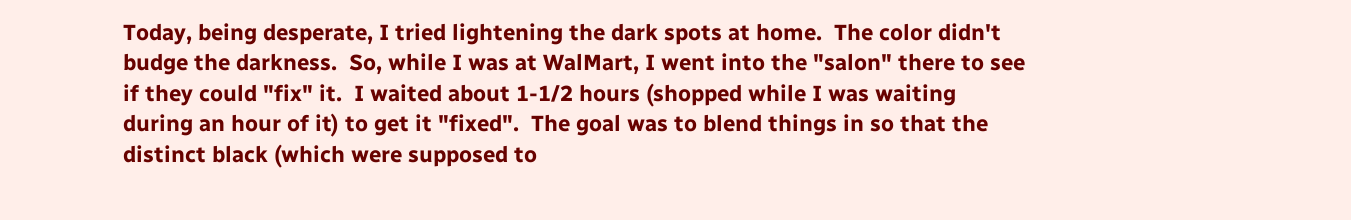Today, being desperate, I tried lightening the dark spots at home.  The color didn't budge the darkness.  So, while I was at WalMart, I went into the "salon" there to see if they could "fix" it.  I waited about 1-1/2 hours (shopped while I was waiting during an hour of it) to get it "fixed".  The goal was to blend things in so that the distinct black (which were supposed to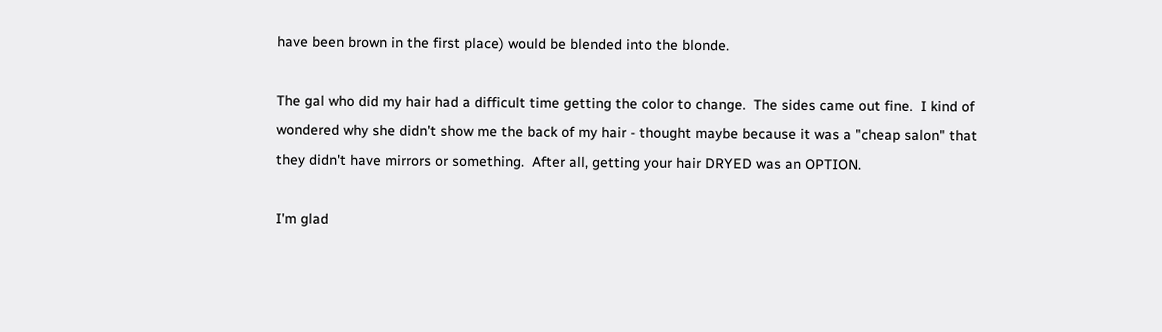have been brown in the first place) would be blended into the blonde.

The gal who did my hair had a difficult time getting the color to change.  The sides came out fine.  I kind of wondered why she didn't show me the back of my hair - thought maybe because it was a "cheap salon" that they didn't have mirrors or something.  After all, getting your hair DRYED was an OPTION.

I'm glad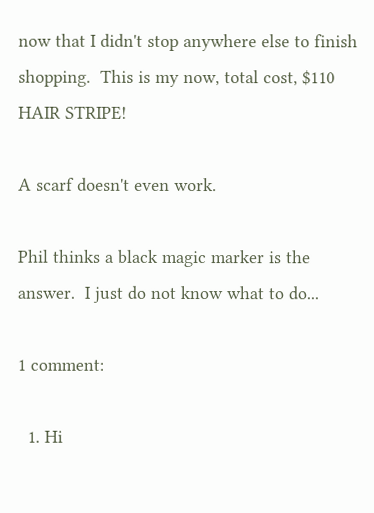now that I didn't stop anywhere else to finish shopping.  This is my now, total cost, $110 HAIR STRIPE!

A scarf doesn't even work.

Phil thinks a black magic marker is the answer.  I just do not know what to do...

1 comment:

  1. Hi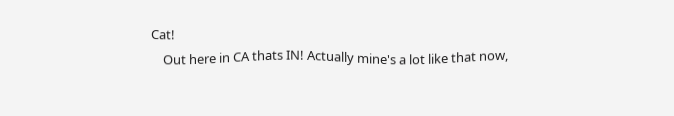Cat!
    Out here in CA thats IN! Actually mine's a lot like that now,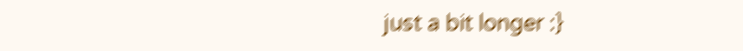just a bit longer :}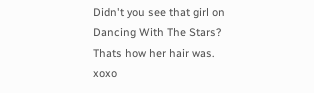Didn't you see that girl on Dancing With The Stars? Thats how her hair was. xoxo